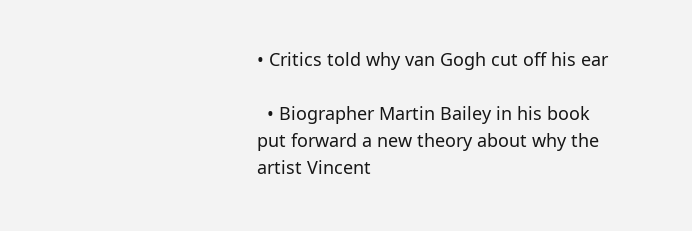• Critics told why van Gogh cut off his ear

  • Biographer Martin Bailey in his book put forward a new theory about why the artist Vincent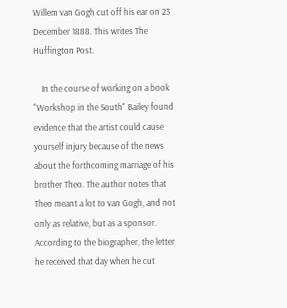Willem van Gogh cut off his ear on 23 December 1888. This writes The Huffington Post.

    In the course of working on a book "Workshop in the South" Bailey found evidence that the artist could cause yourself injury because of the news about the forthcoming marriage of his brother Theo. The author notes that Theo meant a lot to van Gogh, and not only as relative, but as a sponsor. According to the biographer, the letter he received that day when he cut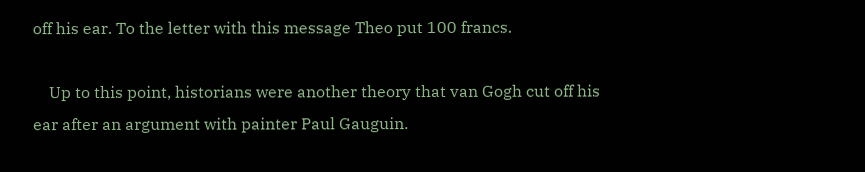off his ear. To the letter with this message Theo put 100 francs.

    Up to this point, historians were another theory that van Gogh cut off his ear after an argument with painter Paul Gauguin.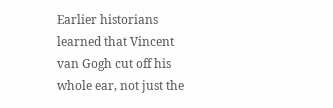Earlier historians learned that Vincent van Gogh cut off his whole ear, not just the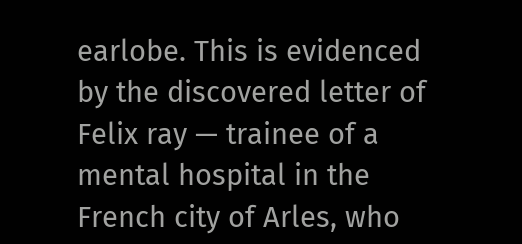earlobe. This is evidenced by the discovered letter of Felix ray — trainee of a mental hospital in the French city of Arles, who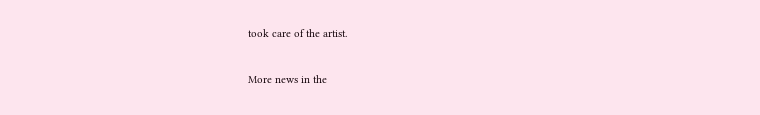took care of the artist.


More news in the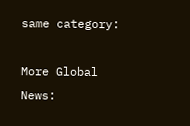same category:

More Global News: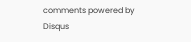comments powered by Disqus